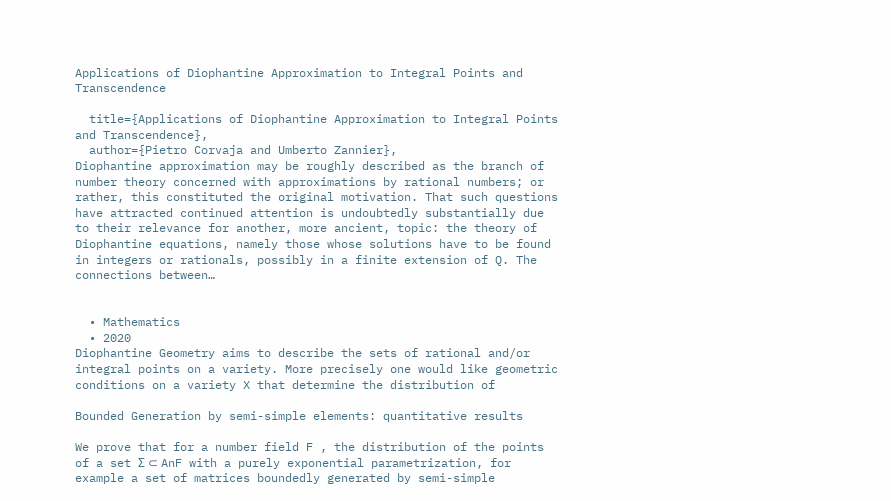Applications of Diophantine Approximation to Integral Points and Transcendence

  title={Applications of Diophantine Approximation to Integral Points and Transcendence},
  author={Pietro Corvaja and Umberto Zannier},
Diophantine approximation may be roughly described as the branch of number theory concerned with approximations by rational numbers; or rather, this constituted the original motivation. That such questions have attracted continued attention is undoubtedly substantially due to their relevance for another, more ancient, topic: the theory of Diophantine equations, namely those whose solutions have to be found in integers or rationals, possibly in a finite extension of Q. The connections between…


  • Mathematics
  • 2020
Diophantine Geometry aims to describe the sets of rational and/or integral points on a variety. More precisely one would like geometric conditions on a variety X that determine the distribution of

Bounded Generation by semi-simple elements: quantitative results

We prove that for a number field F , the distribution of the points of a set Σ ⊂ AnF with a purely exponential parametrization, for example a set of matrices boundedly generated by semi-simple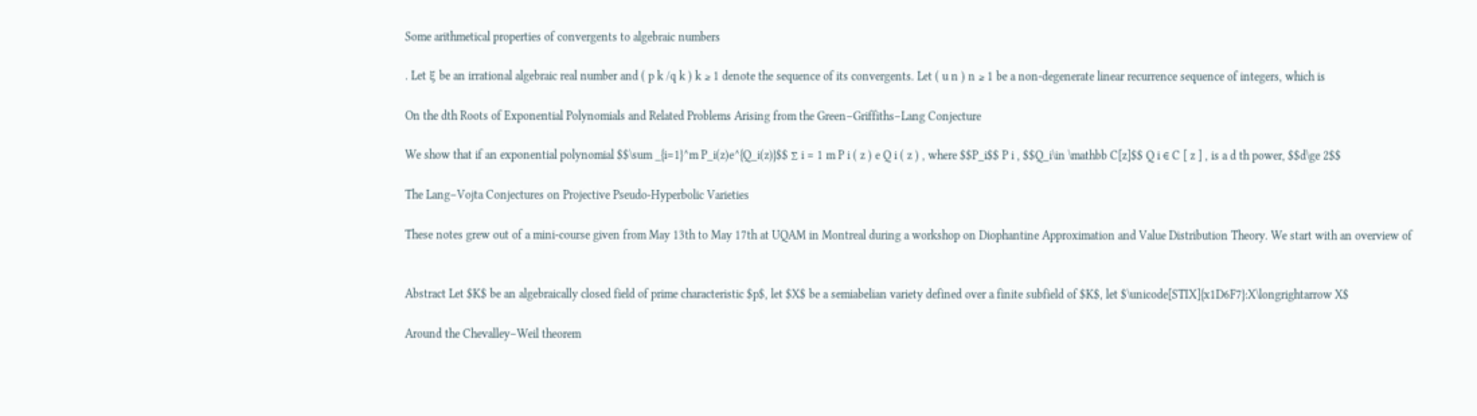Some arithmetical properties of convergents to algebraic numbers

. Let ξ be an irrational algebraic real number and ( p k /q k ) k ≥ 1 denote the sequence of its convergents. Let ( u n ) n ≥ 1 be a non-degenerate linear recurrence sequence of integers, which is

On the dth Roots of Exponential Polynomials and Related Problems Arising from the Green–Griffiths–Lang Conjecture

We show that if an exponential polynomial $$\sum _{i=1}^m P_i(z)e^{Q_i(z)}$$ ∑ i = 1 m P i ( z ) e Q i ( z ) , where $$P_i$$ P i , $$Q_i\in \mathbb C[z]$$ Q i ∈ C [ z ] , is a d th power, $$d\ge 2$$

The Lang–Vojta Conjectures on Projective Pseudo-Hyperbolic Varieties

These notes grew out of a mini-course given from May 13th to May 17th at UQAM in Montreal during a workshop on Diophantine Approximation and Value Distribution Theory. We start with an overview of


Abstract Let $K$ be an algebraically closed field of prime characteristic $p$, let $X$ be a semiabelian variety defined over a finite subfield of $K$, let $\unicode[STIX]{x1D6F7}:X\longrightarrow X$

Around the Chevalley–Weil theorem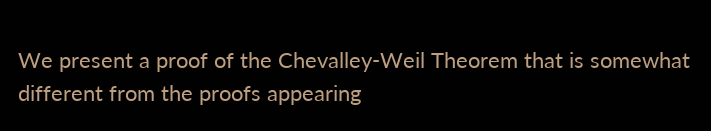We present a proof of the Chevalley-Weil Theorem that is somewhat different from the proofs appearing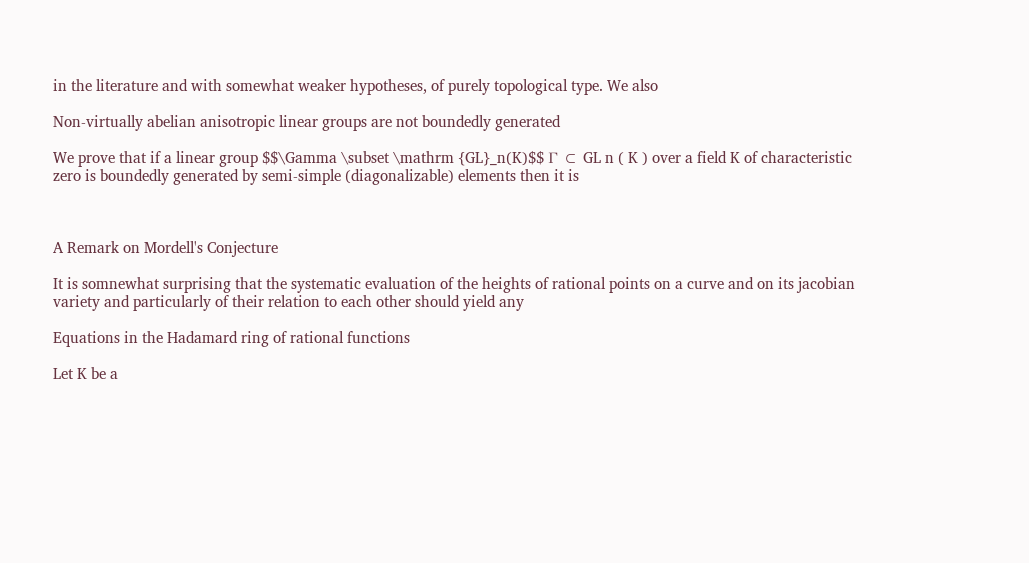in the literature and with somewhat weaker hypotheses, of purely topological type. We also

Non-virtually abelian anisotropic linear groups are not boundedly generated

We prove that if a linear group $$\Gamma \subset \mathrm {GL}_n(K)$$ Γ ⊂ GL n ( K ) over a field K of characteristic zero is boundedly generated by semi-simple (diagonalizable) elements then it is



A Remark on Mordell's Conjecture

It is somnewhat surprising that the systematic evaluation of the heights of rational points on a curve and on its jacobian variety and particularly of their relation to each other should yield any

Equations in the Hadamard ring of rational functions

Let K be a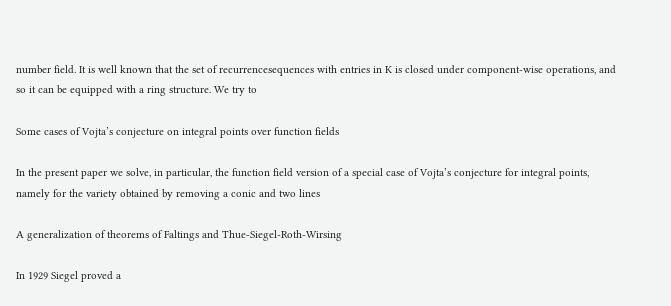number field. It is well known that the set of recurrencesequences with entries in K is closed under component-wise operations, and so it can be equipped with a ring structure. We try to

Some cases of Vojta’s conjecture on integral points over function fields

In the present paper we solve, in particular, the function field version of a special case of Vojta’s conjecture for integral points, namely for the variety obtained by removing a conic and two lines

A generalization of theorems of Faltings and Thue-Siegel-Roth-Wirsing

In 1929 Siegel proved a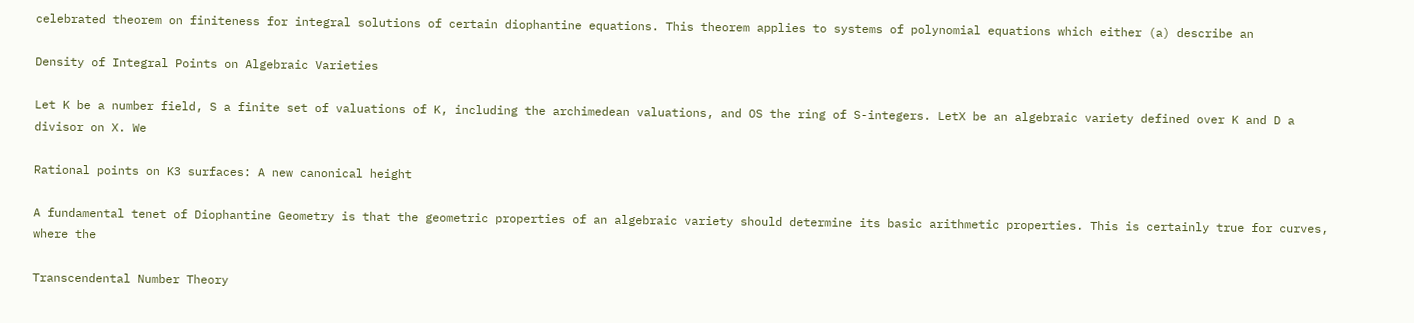celebrated theorem on finiteness for integral solutions of certain diophantine equations. This theorem applies to systems of polynomial equations which either (a) describe an

Density of Integral Points on Algebraic Varieties

Let K be a number field, S a finite set of valuations of K, including the archimedean valuations, and OS the ring of S-integers. LetX be an algebraic variety defined over K and D a divisor on X. We

Rational points on K3 surfaces: A new canonical height

A fundamental tenet of Diophantine Geometry is that the geometric properties of an algebraic variety should determine its basic arithmetic properties. This is certainly true for curves, where the

Transcendental Number Theory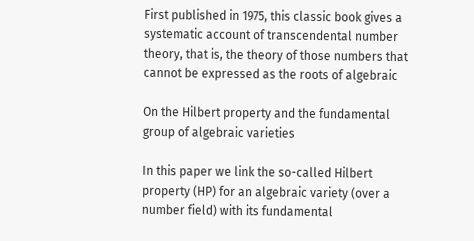First published in 1975, this classic book gives a systematic account of transcendental number theory, that is, the theory of those numbers that cannot be expressed as the roots of algebraic

On the Hilbert property and the fundamental group of algebraic varieties

In this paper we link the so-called Hilbert property (HP) for an algebraic variety (over a number field) with its fundamental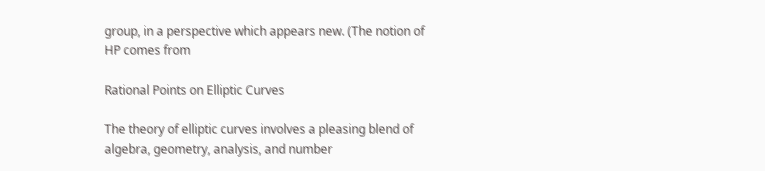group, in a perspective which appears new. (The notion of HP comes from

Rational Points on Elliptic Curves

The theory of elliptic curves involves a pleasing blend of algebra, geometry, analysis, and number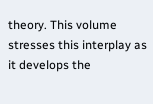theory. This volume stresses this interplay as it develops the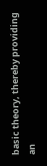basic theory, thereby providing an